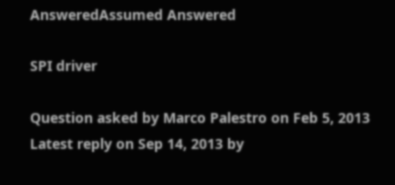AnsweredAssumed Answered

SPI driver

Question asked by Marco Palestro on Feb 5, 2013
Latest reply on Sep 14, 2013 by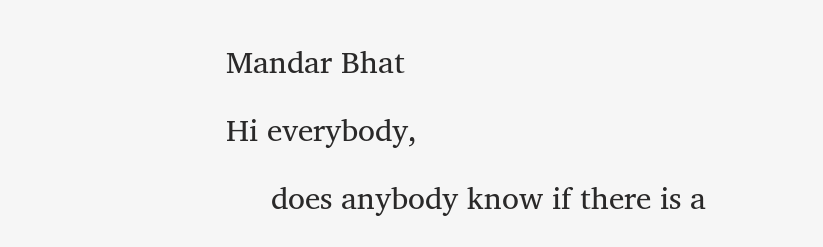Mandar Bhat

Hi everybody,

     does anybody know if there is a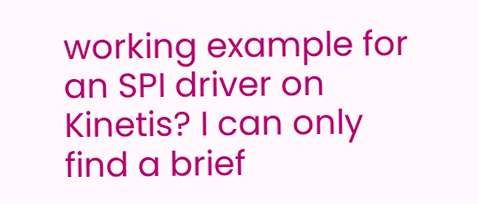working example for an SPI driver on Kinetis? I can only find a brief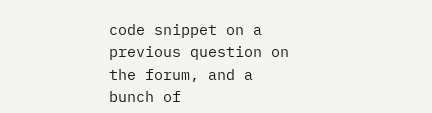code snippet on a previous question on the forum, and a bunch of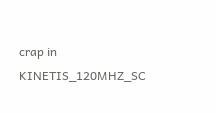crap in KINETIS_120MHZ_SC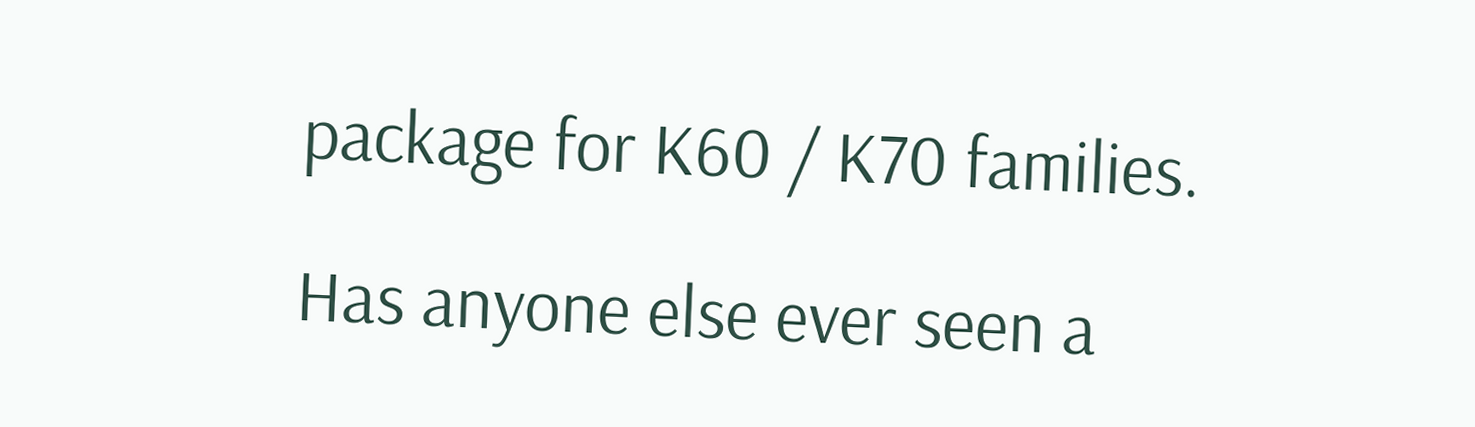package for K60 / K70 families.

Has anyone else ever seen a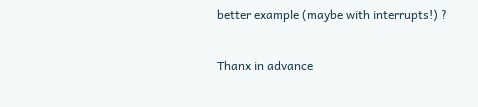better example (maybe with interrupts!) ?

Thanx in advance